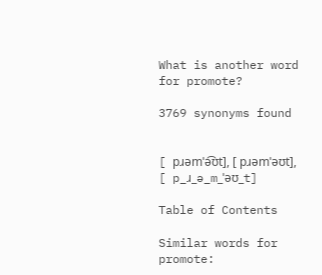What is another word for promote?

3769 synonyms found


[ pɹəmˈə͡ʊt], [ pɹəmˈəʊt], [ p_ɹ_ə_m_ˈəʊ_t]

Table of Contents

Similar words for promote: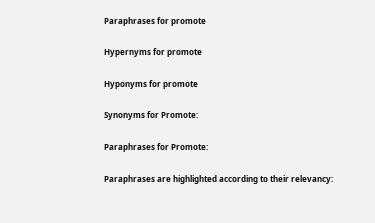Paraphrases for promote

Hypernyms for promote

Hyponyms for promote

Synonyms for Promote:

Paraphrases for Promote:

Paraphrases are highlighted according to their relevancy: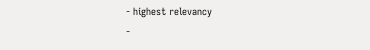- highest relevancy
-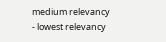medium relevancy
- lowest relevancy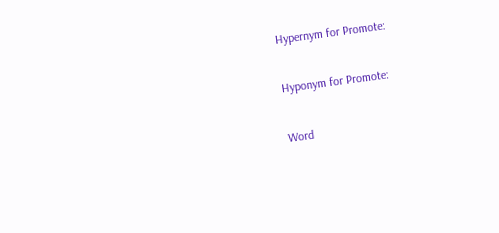Hypernym for Promote:

Hyponym for Promote:

Word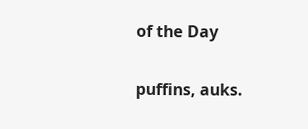of the Day

puffins, auks.